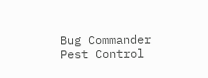Bug Commander Pest Control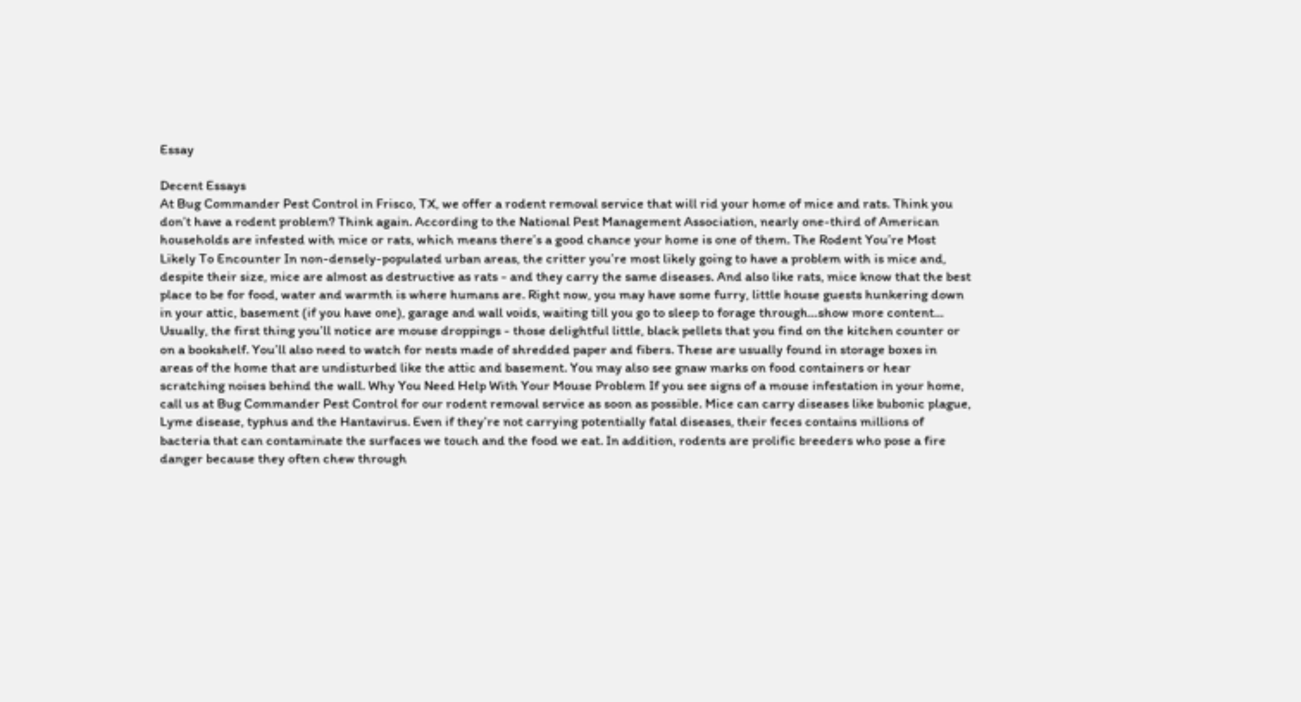Essay

Decent Essays
At Bug Commander Pest Control in Frisco, TX, we offer a rodent removal service that will rid your home of mice and rats. Think you don’t have a rodent problem? Think again. According to the National Pest Management Association, nearly one-third of American households are infested with mice or rats, which means there’s a good chance your home is one of them. The Rodent You’re Most Likely To Encounter In non-densely-populated urban areas, the critter you’re most likely going to have a problem with is mice and, despite their size, mice are almost as destructive as rats - and they carry the same diseases. And also like rats, mice know that the best place to be for food, water and warmth is where humans are. Right now, you may have some furry, little house guests hunkering down in your attic, basement (if you have one), garage and wall voids, waiting till you go to sleep to forage through…show more content…
Usually, the first thing you’ll notice are mouse droppings - those delightful little, black pellets that you find on the kitchen counter or on a bookshelf. You’ll also need to watch for nests made of shredded paper and fibers. These are usually found in storage boxes in areas of the home that are undisturbed like the attic and basement. You may also see gnaw marks on food containers or hear scratching noises behind the wall. Why You Need Help With Your Mouse Problem If you see signs of a mouse infestation in your home, call us at Bug Commander Pest Control for our rodent removal service as soon as possible. Mice can carry diseases like bubonic plague, Lyme disease, typhus and the Hantavirus. Even if they’re not carrying potentially fatal diseases, their feces contains millions of bacteria that can contaminate the surfaces we touch and the food we eat. In addition, rodents are prolific breeders who pose a fire danger because they often chew through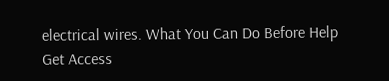electrical wires. What You Can Do Before Help
Get Access